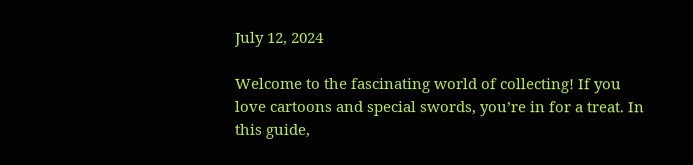July 12, 2024

Welcome to the fascinating world of collecting! If you love cartoons and special swords, you’re in for a treat. In this guide,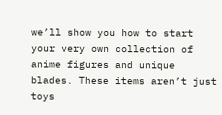we’ll show you how to start your very own collection of anime figures and unique blades. These items aren’t just toys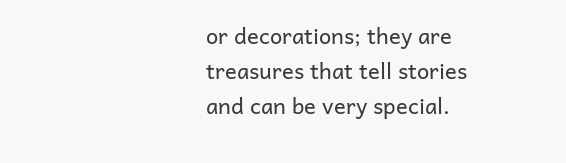or decorations; they are treasures that tell stories and can be very special.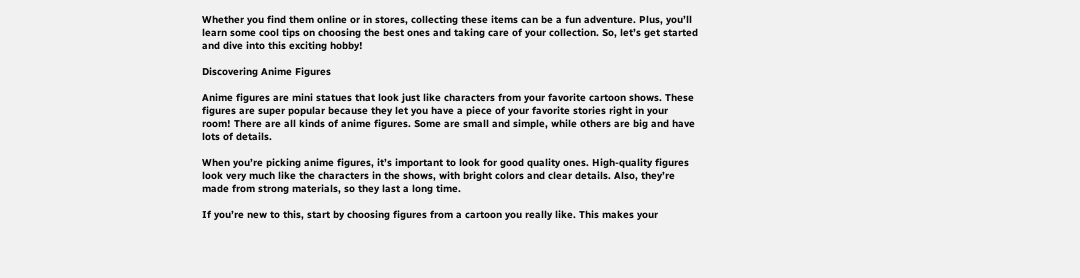Whether you find them online or in stores, collecting these items can be a fun adventure. Plus, you’ll learn some cool tips on choosing the best ones and taking care of your collection. So, let’s get started and dive into this exciting hobby!

Discovering Anime Figures

Anime figures are mini statues that look just like characters from your favorite cartoon shows. These figures are super popular because they let you have a piece of your favorite stories right in your room! There are all kinds of anime figures. Some are small and simple, while others are big and have lots of details.

When you’re picking anime figures, it’s important to look for good quality ones. High-quality figures look very much like the characters in the shows, with bright colors and clear details. Also, they’re made from strong materials, so they last a long time.

If you’re new to this, start by choosing figures from a cartoon you really like. This makes your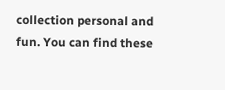collection personal and fun. You can find these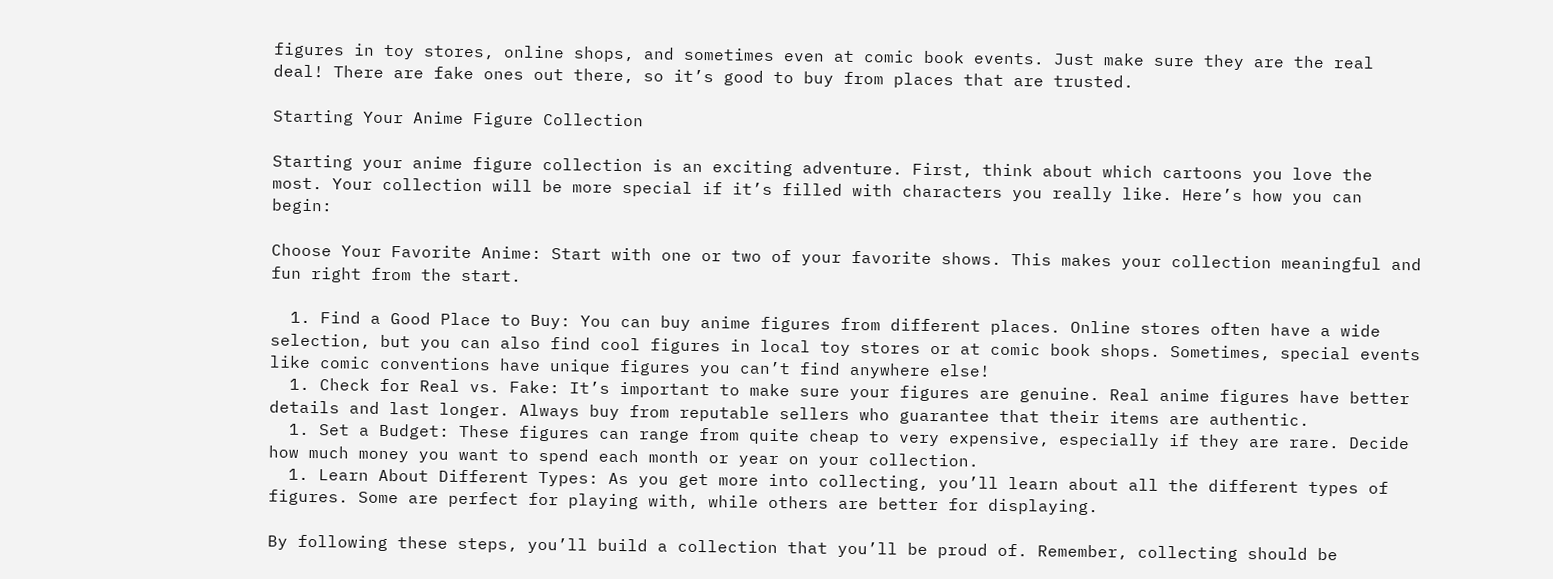figures in toy stores, online shops, and sometimes even at comic book events. Just make sure they are the real deal! There are fake ones out there, so it’s good to buy from places that are trusted.

Starting Your Anime Figure Collection

Starting your anime figure collection is an exciting adventure. First, think about which cartoons you love the most. Your collection will be more special if it’s filled with characters you really like. Here’s how you can begin:

Choose Your Favorite Anime: Start with one or two of your favorite shows. This makes your collection meaningful and fun right from the start.

  1. Find a Good Place to Buy: You can buy anime figures from different places. Online stores often have a wide selection, but you can also find cool figures in local toy stores or at comic book shops. Sometimes, special events like comic conventions have unique figures you can’t find anywhere else!
  1. Check for Real vs. Fake: It’s important to make sure your figures are genuine. Real anime figures have better details and last longer. Always buy from reputable sellers who guarantee that their items are authentic.
  1. Set a Budget: These figures can range from quite cheap to very expensive, especially if they are rare. Decide how much money you want to spend each month or year on your collection.
  1. Learn About Different Types: As you get more into collecting, you’ll learn about all the different types of figures. Some are perfect for playing with, while others are better for displaying.

By following these steps, you’ll build a collection that you’ll be proud of. Remember, collecting should be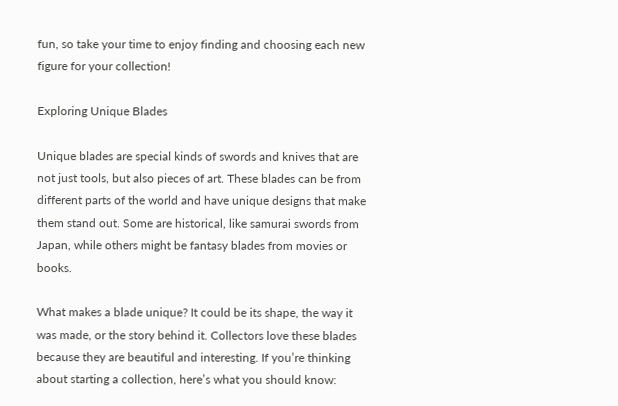fun, so take your time to enjoy finding and choosing each new figure for your collection!

Exploring Unique Blades

Unique blades are special kinds of swords and knives that are not just tools, but also pieces of art. These blades can be from different parts of the world and have unique designs that make them stand out. Some are historical, like samurai swords from Japan, while others might be fantasy blades from movies or books.

What makes a blade unique? It could be its shape, the way it was made, or the story behind it. Collectors love these blades because they are beautiful and interesting. If you’re thinking about starting a collection, here’s what you should know: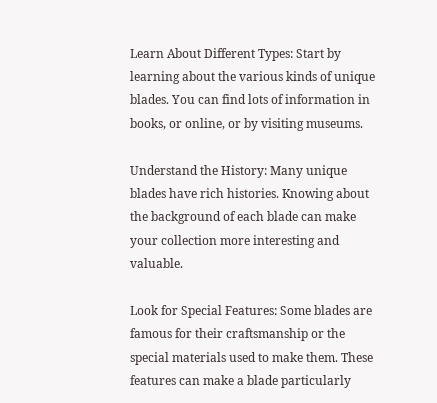Learn About Different Types: Start by learning about the various kinds of unique blades. You can find lots of information in books, or online, or by visiting museums.

Understand the History: Many unique blades have rich histories. Knowing about the background of each blade can make your collection more interesting and valuable.

Look for Special Features: Some blades are famous for their craftsmanship or the special materials used to make them. These features can make a blade particularly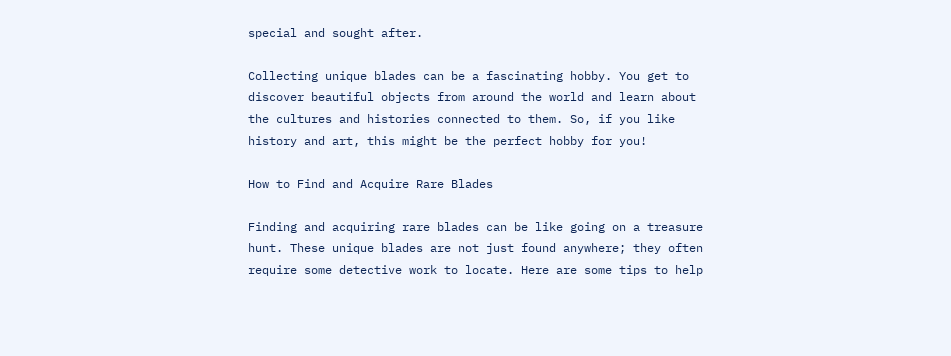special and sought after.

Collecting unique blades can be a fascinating hobby. You get to discover beautiful objects from around the world and learn about the cultures and histories connected to them. So, if you like history and art, this might be the perfect hobby for you!

How to Find and Acquire Rare Blades

Finding and acquiring rare blades can be like going on a treasure hunt. These unique blades are not just found anywhere; they often require some detective work to locate. Here are some tips to help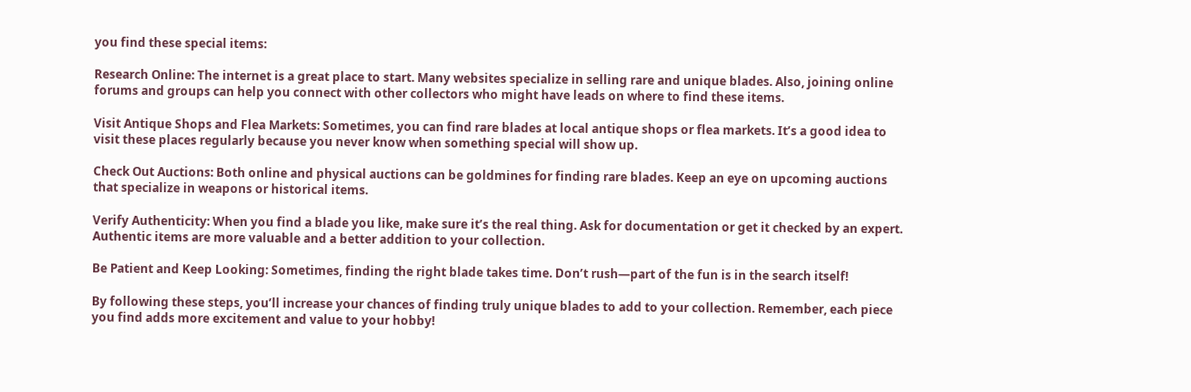you find these special items:

Research Online: The internet is a great place to start. Many websites specialize in selling rare and unique blades. Also, joining online forums and groups can help you connect with other collectors who might have leads on where to find these items.

Visit Antique Shops and Flea Markets: Sometimes, you can find rare blades at local antique shops or flea markets. It’s a good idea to visit these places regularly because you never know when something special will show up.

Check Out Auctions: Both online and physical auctions can be goldmines for finding rare blades. Keep an eye on upcoming auctions that specialize in weapons or historical items.

Verify Authenticity: When you find a blade you like, make sure it’s the real thing. Ask for documentation or get it checked by an expert. Authentic items are more valuable and a better addition to your collection.

Be Patient and Keep Looking: Sometimes, finding the right blade takes time. Don’t rush—part of the fun is in the search itself!

By following these steps, you’ll increase your chances of finding truly unique blades to add to your collection. Remember, each piece you find adds more excitement and value to your hobby!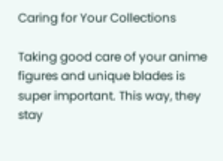Caring for Your Collections

Taking good care of your anime figures and unique blades is super important. This way, they stay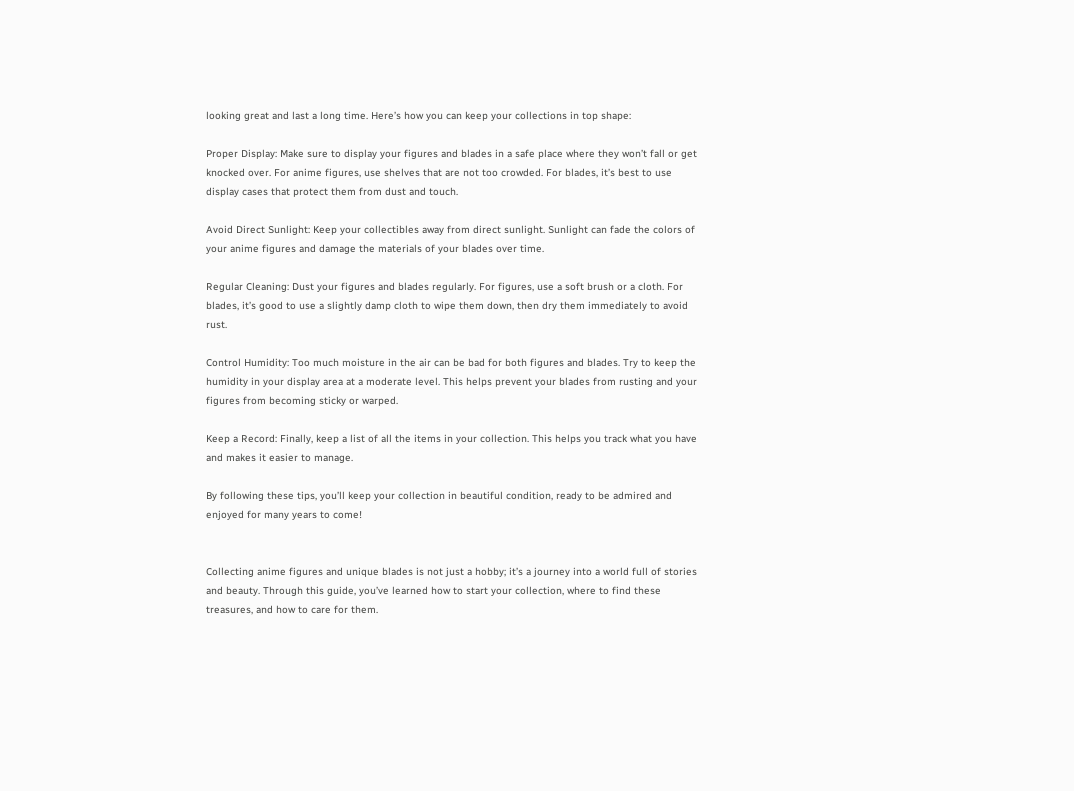looking great and last a long time. Here’s how you can keep your collections in top shape:

Proper Display: Make sure to display your figures and blades in a safe place where they won’t fall or get knocked over. For anime figures, use shelves that are not too crowded. For blades, it’s best to use display cases that protect them from dust and touch.

Avoid Direct Sunlight: Keep your collectibles away from direct sunlight. Sunlight can fade the colors of your anime figures and damage the materials of your blades over time.

Regular Cleaning: Dust your figures and blades regularly. For figures, use a soft brush or a cloth. For blades, it’s good to use a slightly damp cloth to wipe them down, then dry them immediately to avoid rust.

Control Humidity: Too much moisture in the air can be bad for both figures and blades. Try to keep the humidity in your display area at a moderate level. This helps prevent your blades from rusting and your figures from becoming sticky or warped.

Keep a Record: Finally, keep a list of all the items in your collection. This helps you track what you have and makes it easier to manage.

By following these tips, you’ll keep your collection in beautiful condition, ready to be admired and enjoyed for many years to come!


Collecting anime figures and unique blades is not just a hobby; it’s a journey into a world full of stories and beauty. Through this guide, you’ve learned how to start your collection, where to find these treasures, and how to care for them.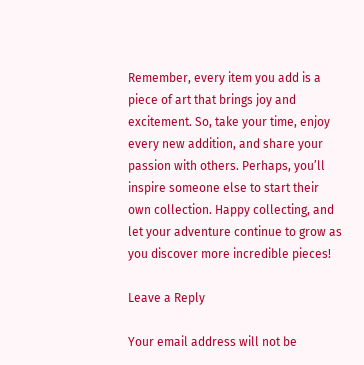Remember, every item you add is a piece of art that brings joy and excitement. So, take your time, enjoy every new addition, and share your passion with others. Perhaps, you’ll inspire someone else to start their own collection. Happy collecting, and let your adventure continue to grow as you discover more incredible pieces!

Leave a Reply

Your email address will not be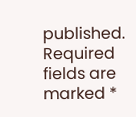published. Required fields are marked *